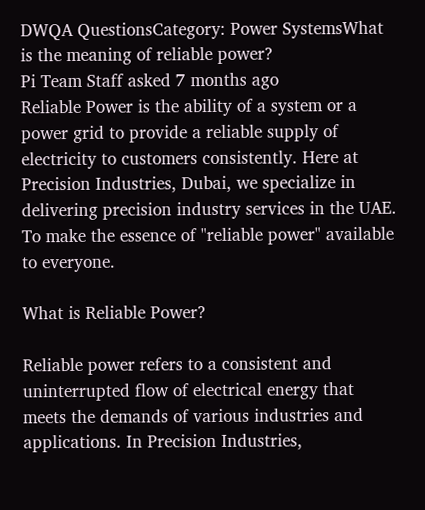DWQA QuestionsCategory: Power SystemsWhat is the meaning of reliable power?
Pi Team Staff asked 7 months ago
Reliable Power is the ability of a system or a power grid to provide a reliable supply of electricity to customers consistently. Here at Precision Industries, Dubai, we specialize in delivering precision industry services in the UAE. To make the essence of "reliable power" available to everyone.

What is Reliable Power?

Reliable power refers to a consistent and uninterrupted flow of electrical energy that meets the demands of various industries and applications. In Precision Industries,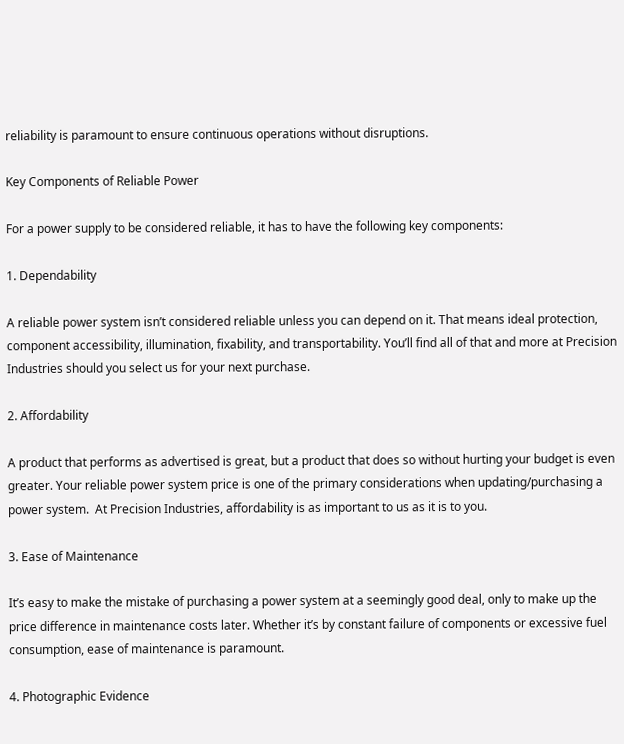reliability is paramount to ensure continuous operations without disruptions.

Key Components of Reliable Power

For a power supply to be considered reliable, it has to have the following key components:

1. Dependability

A reliable power system isn’t considered reliable unless you can depend on it. That means ideal protection, component accessibility, illumination, fixability, and transportability. You’ll find all of that and more at Precision Industries should you select us for your next purchase.

2. Affordability

A product that performs as advertised is great, but a product that does so without hurting your budget is even greater. Your reliable power system price is one of the primary considerations when updating/purchasing a power system.  At Precision Industries, affordability is as important to us as it is to you.

3. Ease of Maintenance

It’s easy to make the mistake of purchasing a power system at a seemingly good deal, only to make up the price difference in maintenance costs later. Whether it’s by constant failure of components or excessive fuel consumption, ease of maintenance is paramount.

4. Photographic Evidence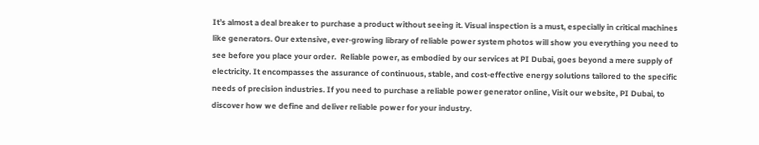It’s almost a deal breaker to purchase a product without seeing it. Visual inspection is a must, especially in critical machines like generators. Our extensive, ever-growing library of reliable power system photos will show you everything you need to see before you place your order.  Reliable power, as embodied by our services at PI Dubai, goes beyond a mere supply of electricity. It encompasses the assurance of continuous, stable, and cost-effective energy solutions tailored to the specific needs of precision industries. If you need to purchase a reliable power generator online, Visit our website, PI Dubai, to discover how we define and deliver reliable power for your industry.